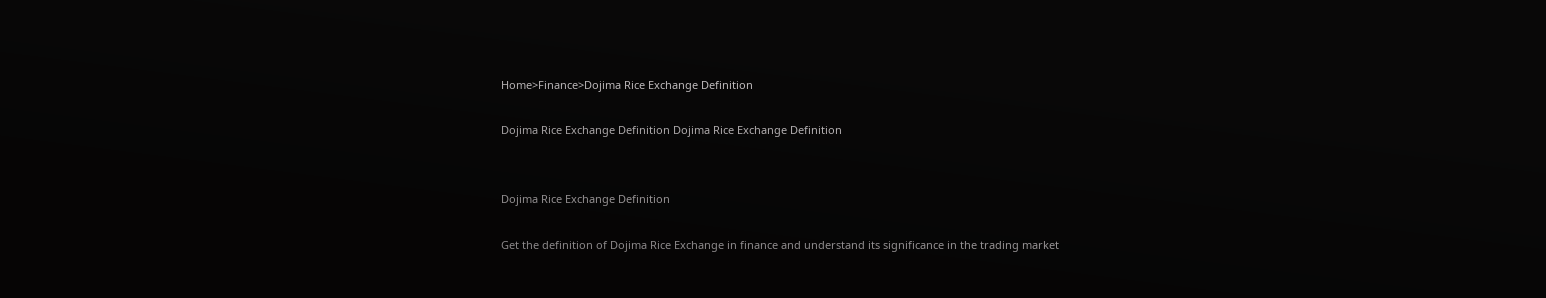Home>Finance>Dojima Rice Exchange Definition

Dojima Rice Exchange Definition Dojima Rice Exchange Definition


Dojima Rice Exchange Definition

Get the definition of Dojima Rice Exchange in finance and understand its significance in the trading market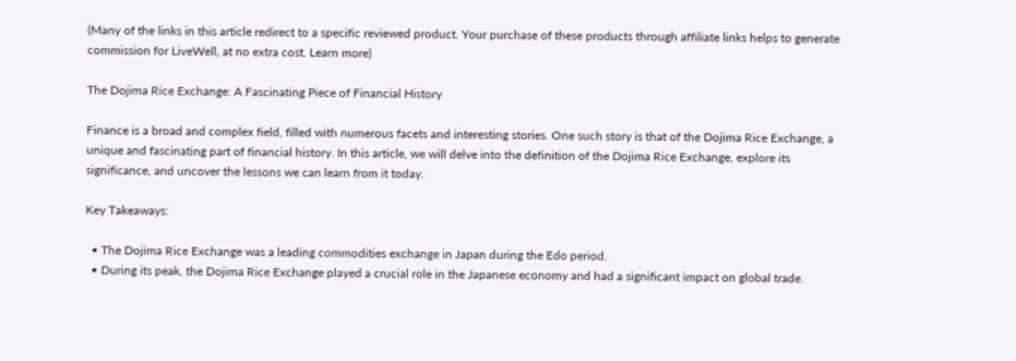(Many of the links in this article redirect to a specific reviewed product. Your purchase of these products through affiliate links helps to generate commission for LiveWell, at no extra cost. Learn more)

The Dojima Rice Exchange: A Fascinating Piece of Financial History

Finance is a broad and complex field, filled with numerous facets and interesting stories. One such story is that of the Dojima Rice Exchange, a unique and fascinating part of financial history. In this article, we will delve into the definition of the Dojima Rice Exchange, explore its significance, and uncover the lessons we can learn from it today.

Key Takeaways:

  • The Dojima Rice Exchange was a leading commodities exchange in Japan during the Edo period.
  • During its peak, the Dojima Rice Exchange played a crucial role in the Japanese economy and had a significant impact on global trade.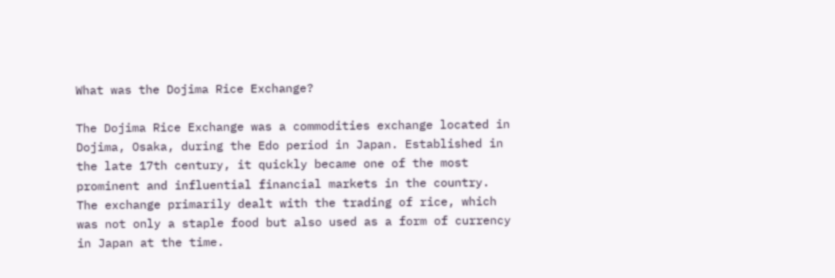What was the Dojima Rice Exchange?

The Dojima Rice Exchange was a commodities exchange located in Dojima, Osaka, during the Edo period in Japan. Established in the late 17th century, it quickly became one of the most prominent and influential financial markets in the country. The exchange primarily dealt with the trading of rice, which was not only a staple food but also used as a form of currency in Japan at the time.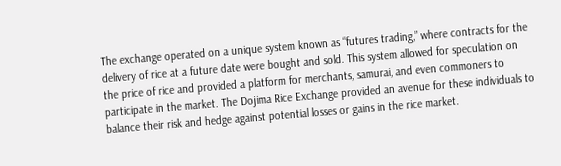The exchange operated on a unique system known as “futures trading,” where contracts for the delivery of rice at a future date were bought and sold. This system allowed for speculation on the price of rice and provided a platform for merchants, samurai, and even commoners to participate in the market. The Dojima Rice Exchange provided an avenue for these individuals to balance their risk and hedge against potential losses or gains in the rice market.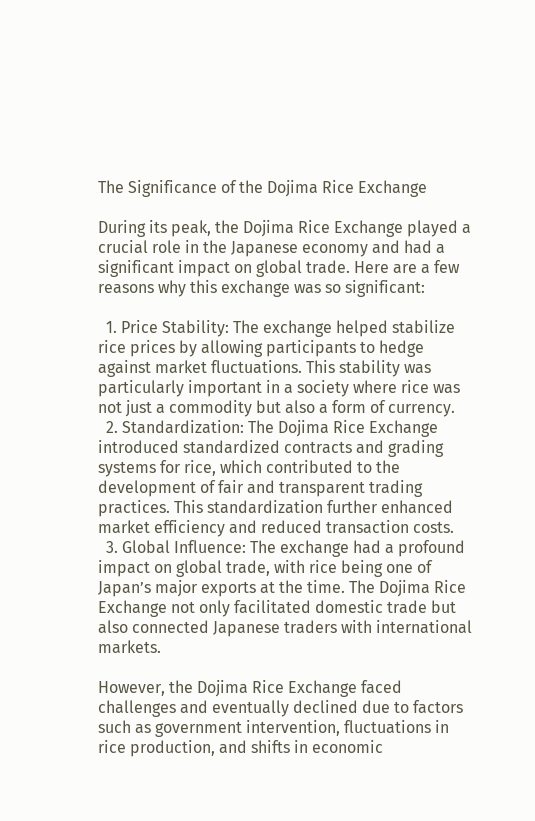The Significance of the Dojima Rice Exchange

During its peak, the Dojima Rice Exchange played a crucial role in the Japanese economy and had a significant impact on global trade. Here are a few reasons why this exchange was so significant:

  1. Price Stability: The exchange helped stabilize rice prices by allowing participants to hedge against market fluctuations. This stability was particularly important in a society where rice was not just a commodity but also a form of currency.
  2. Standardization: The Dojima Rice Exchange introduced standardized contracts and grading systems for rice, which contributed to the development of fair and transparent trading practices. This standardization further enhanced market efficiency and reduced transaction costs.
  3. Global Influence: The exchange had a profound impact on global trade, with rice being one of Japan’s major exports at the time. The Dojima Rice Exchange not only facilitated domestic trade but also connected Japanese traders with international markets.

However, the Dojima Rice Exchange faced challenges and eventually declined due to factors such as government intervention, fluctuations in rice production, and shifts in economic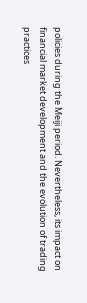policies during the Meiji period. Nevertheless, its impact on financial market development and the evolution of trading practices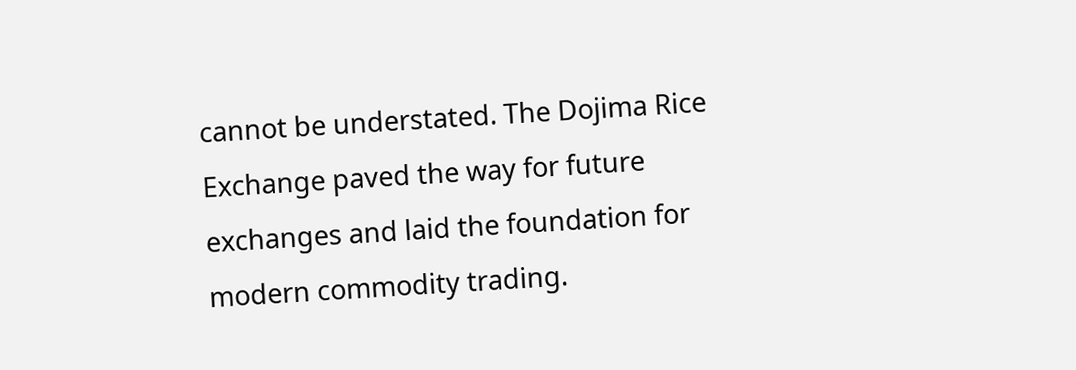cannot be understated. The Dojima Rice Exchange paved the way for future exchanges and laid the foundation for modern commodity trading.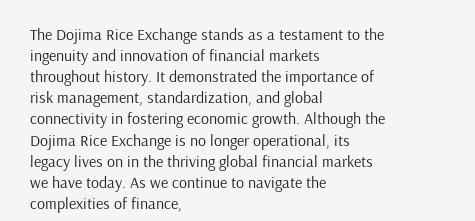The Dojima Rice Exchange stands as a testament to the ingenuity and innovation of financial markets throughout history. It demonstrated the importance of risk management, standardization, and global connectivity in fostering economic growth. Although the Dojima Rice Exchange is no longer operational, its legacy lives on in the thriving global financial markets we have today. As we continue to navigate the complexities of finance,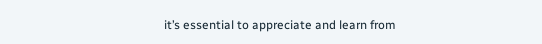it’s essential to appreciate and learn from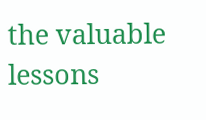the valuable lessons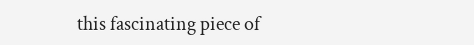this fascinating piece of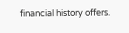financial history offers.